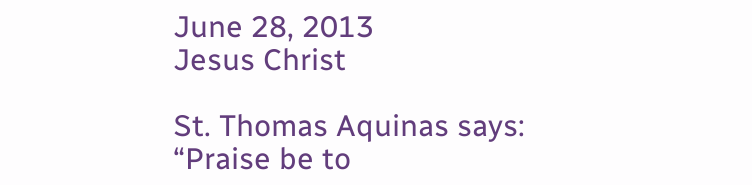June 28, 2013
Jesus Christ

St. Thomas Aquinas says: “Praise be to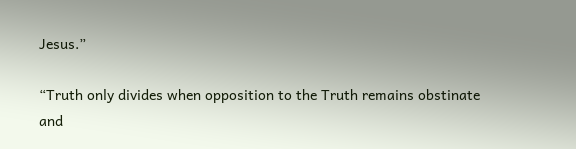Jesus.”

“Truth only divides when opposition to the Truth remains obstinate and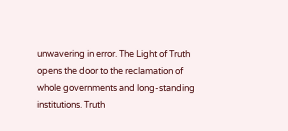unwavering in error. The Light of Truth opens the door to the reclamation of whole governments and long-standing institutions. Truth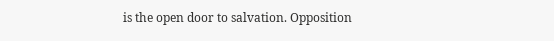is the open door to salvation. Opposition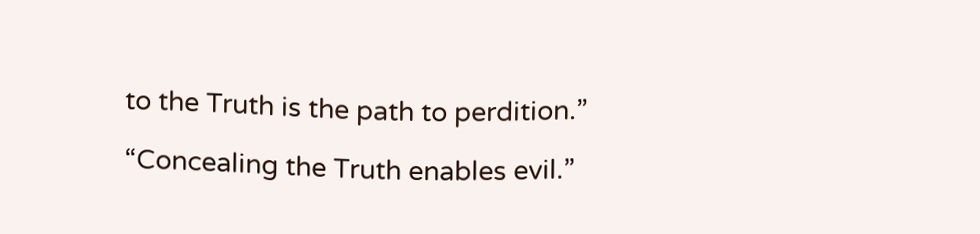to the Truth is the path to perdition.”

“Concealing the Truth enables evil.”